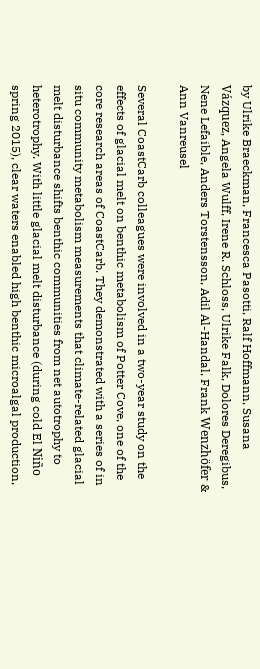by Ulrike Braeckman, Francesca Pasotti, Ralf Hoffmann, Susana Vázquez, Angela Wulff, Irene R. Schloss, Ulrike Falk, Dolores Deregibus, Nene Lefaible, Anders Torstensson, Adil Al-Handal, Frank Wenzhöfer & Ann Vanreusel

Several CoastCarb colleagues were involved in a two-year study on the effects of glacial melt on benthic metabolism of Potter Cove, one of the core research areas of CoastCarb. They demonstrated with a series of in situ community metabolism measurements that climate-related glacial melt disturbance shifts benthic communities from net autotrophy to heterotrophy. With little glacial melt disturbance (during cold El Niño spring 2015), clear waters enabled high benthic microalgal production,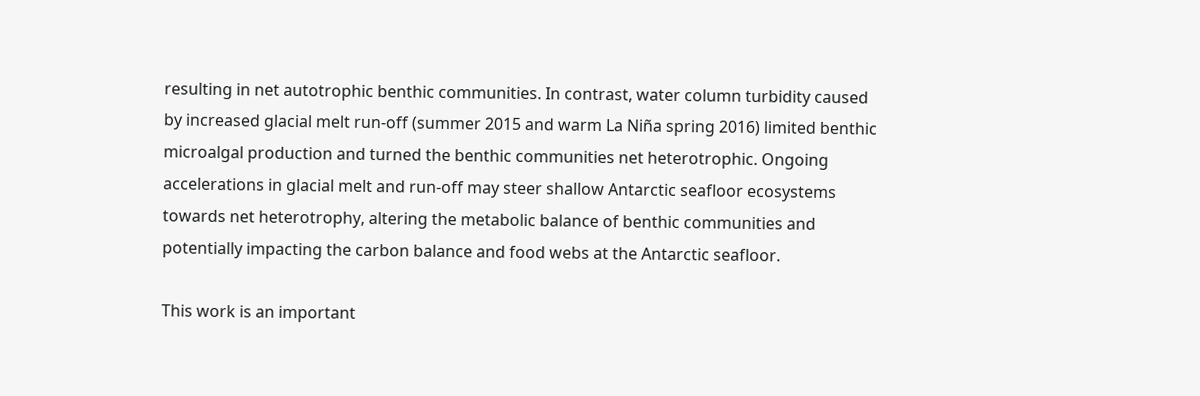resulting in net autotrophic benthic communities. In contrast, water column turbidity caused by increased glacial melt run-off (summer 2015 and warm La Niña spring 2016) limited benthic microalgal production and turned the benthic communities net heterotrophic. Ongoing accelerations in glacial melt and run-off may steer shallow Antarctic seafloor ecosystems towards net heterotrophy, altering the metabolic balance of benthic communities and potentially impacting the carbon balance and food webs at the Antarctic seafloor.

This work is an important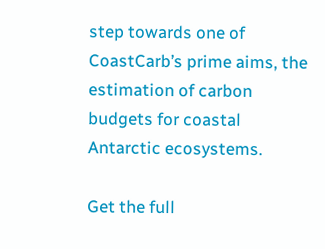step towards one of CoastCarb’s prime aims, the estimation of carbon budgets for coastal Antarctic ecosystems.

Get the full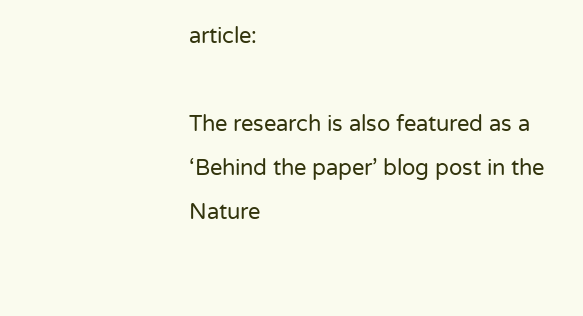article:

The research is also featured as a ‘Behind the paper’ blog post in the Nature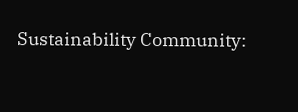Sustainability Community: